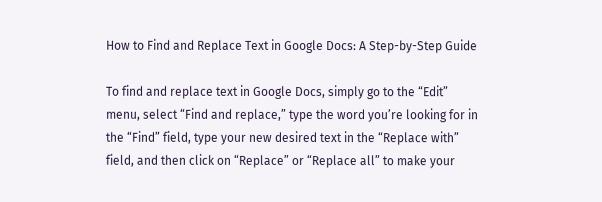How to Find and Replace Text in Google Docs: A Step-by-Step Guide

To find and replace text in Google Docs, simply go to the “Edit” menu, select “Find and replace,” type the word you’re looking for in the “Find” field, type your new desired text in the “Replace with” field, and then click on “Replace” or “Replace all” to make your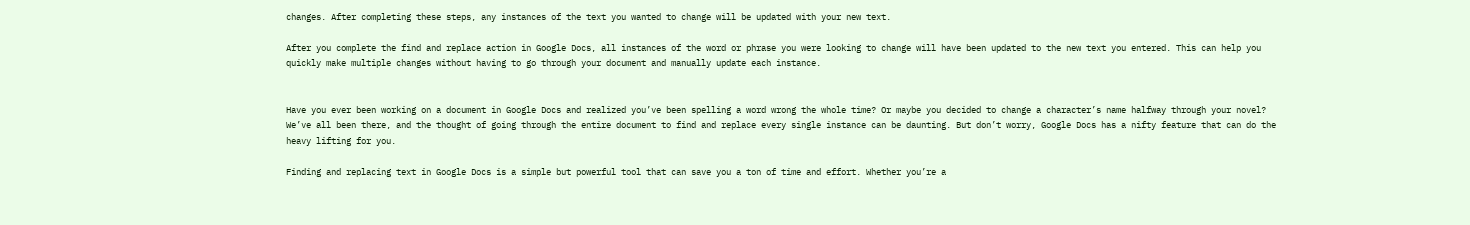changes. After completing these steps, any instances of the text you wanted to change will be updated with your new text.

After you complete the find and replace action in Google Docs, all instances of the word or phrase you were looking to change will have been updated to the new text you entered. This can help you quickly make multiple changes without having to go through your document and manually update each instance.


Have you ever been working on a document in Google Docs and realized you’ve been spelling a word wrong the whole time? Or maybe you decided to change a character’s name halfway through your novel? We’ve all been there, and the thought of going through the entire document to find and replace every single instance can be daunting. But don’t worry, Google Docs has a nifty feature that can do the heavy lifting for you.

Finding and replacing text in Google Docs is a simple but powerful tool that can save you a ton of time and effort. Whether you’re a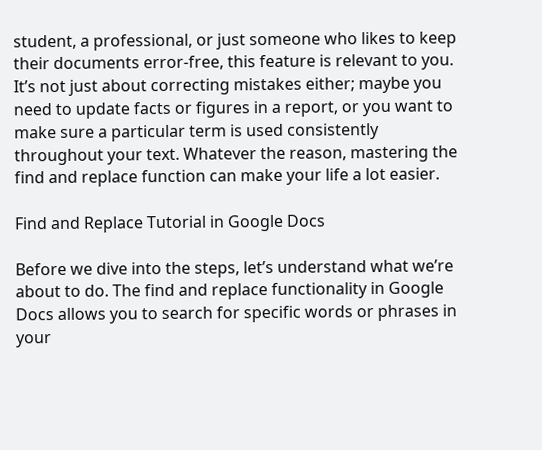student, a professional, or just someone who likes to keep their documents error-free, this feature is relevant to you. It’s not just about correcting mistakes either; maybe you need to update facts or figures in a report, or you want to make sure a particular term is used consistently throughout your text. Whatever the reason, mastering the find and replace function can make your life a lot easier.

Find and Replace Tutorial in Google Docs

Before we dive into the steps, let’s understand what we’re about to do. The find and replace functionality in Google Docs allows you to search for specific words or phrases in your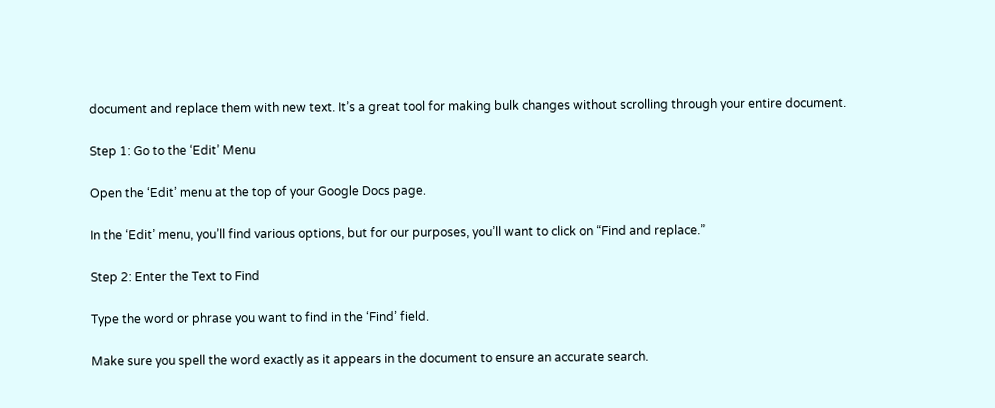document and replace them with new text. It’s a great tool for making bulk changes without scrolling through your entire document.

Step 1: Go to the ‘Edit’ Menu

Open the ‘Edit’ menu at the top of your Google Docs page.

In the ‘Edit’ menu, you’ll find various options, but for our purposes, you’ll want to click on “Find and replace.”

Step 2: Enter the Text to Find

Type the word or phrase you want to find in the ‘Find’ field.

Make sure you spell the word exactly as it appears in the document to ensure an accurate search.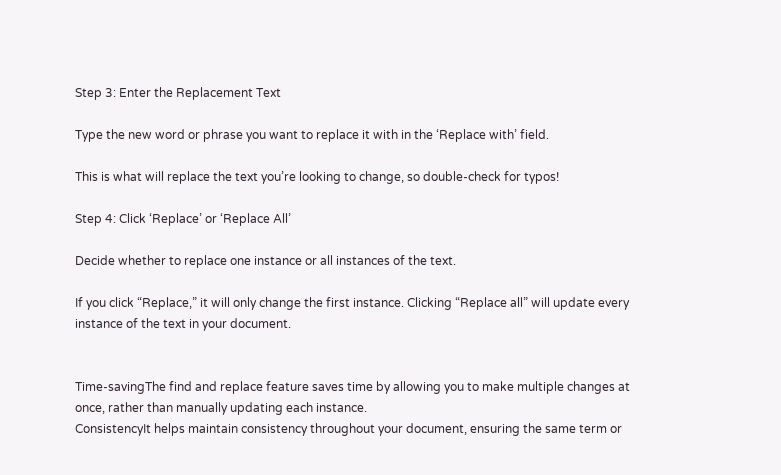Step 3: Enter the Replacement Text

Type the new word or phrase you want to replace it with in the ‘Replace with’ field.

This is what will replace the text you’re looking to change, so double-check for typos!

Step 4: Click ‘Replace’ or ‘Replace All’

Decide whether to replace one instance or all instances of the text.

If you click “Replace,” it will only change the first instance. Clicking “Replace all” will update every instance of the text in your document.


Time-savingThe find and replace feature saves time by allowing you to make multiple changes at once, rather than manually updating each instance.
ConsistencyIt helps maintain consistency throughout your document, ensuring the same term or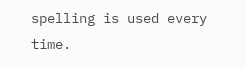spelling is used every time.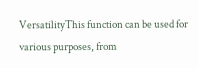VersatilityThis function can be used for various purposes, from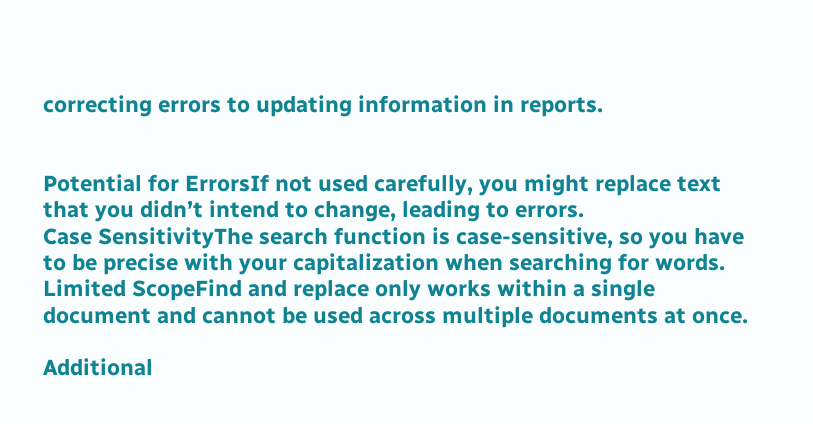correcting errors to updating information in reports.


Potential for ErrorsIf not used carefully, you might replace text that you didn’t intend to change, leading to errors.
Case SensitivityThe search function is case-sensitive, so you have to be precise with your capitalization when searching for words.
Limited ScopeFind and replace only works within a single document and cannot be used across multiple documents at once.

Additional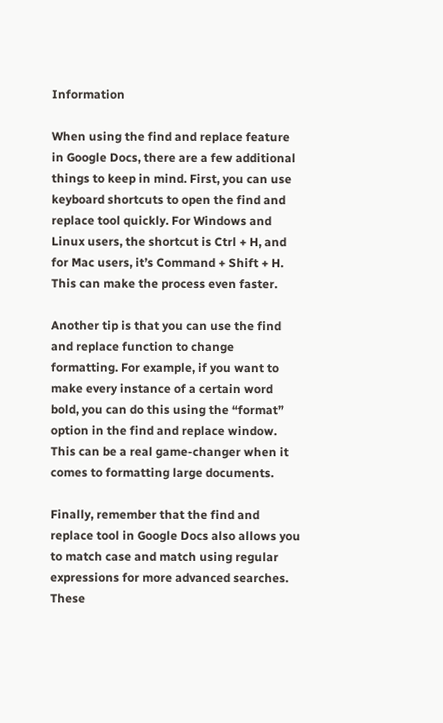Information

When using the find and replace feature in Google Docs, there are a few additional things to keep in mind. First, you can use keyboard shortcuts to open the find and replace tool quickly. For Windows and Linux users, the shortcut is Ctrl + H, and for Mac users, it’s Command + Shift + H. This can make the process even faster.

Another tip is that you can use the find and replace function to change formatting. For example, if you want to make every instance of a certain word bold, you can do this using the “format” option in the find and replace window. This can be a real game-changer when it comes to formatting large documents.

Finally, remember that the find and replace tool in Google Docs also allows you to match case and match using regular expressions for more advanced searches. These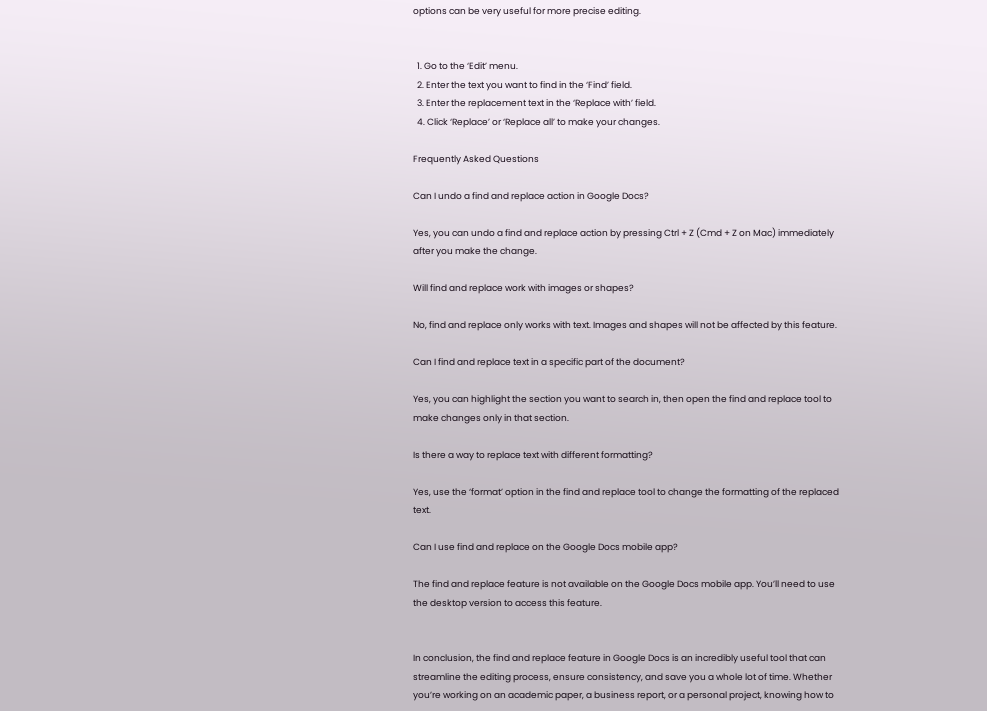options can be very useful for more precise editing.


  1. Go to the ‘Edit’ menu.
  2. Enter the text you want to find in the ‘Find’ field.
  3. Enter the replacement text in the ‘Replace with’ field.
  4. Click ‘Replace’ or ‘Replace all’ to make your changes.

Frequently Asked Questions

Can I undo a find and replace action in Google Docs?

Yes, you can undo a find and replace action by pressing Ctrl + Z (Cmd + Z on Mac) immediately after you make the change.

Will find and replace work with images or shapes?

No, find and replace only works with text. Images and shapes will not be affected by this feature.

Can I find and replace text in a specific part of the document?

Yes, you can highlight the section you want to search in, then open the find and replace tool to make changes only in that section.

Is there a way to replace text with different formatting?

Yes, use the ‘format’ option in the find and replace tool to change the formatting of the replaced text.

Can I use find and replace on the Google Docs mobile app?

The find and replace feature is not available on the Google Docs mobile app. You’ll need to use the desktop version to access this feature.


In conclusion, the find and replace feature in Google Docs is an incredibly useful tool that can streamline the editing process, ensure consistency, and save you a whole lot of time. Whether you’re working on an academic paper, a business report, or a personal project, knowing how to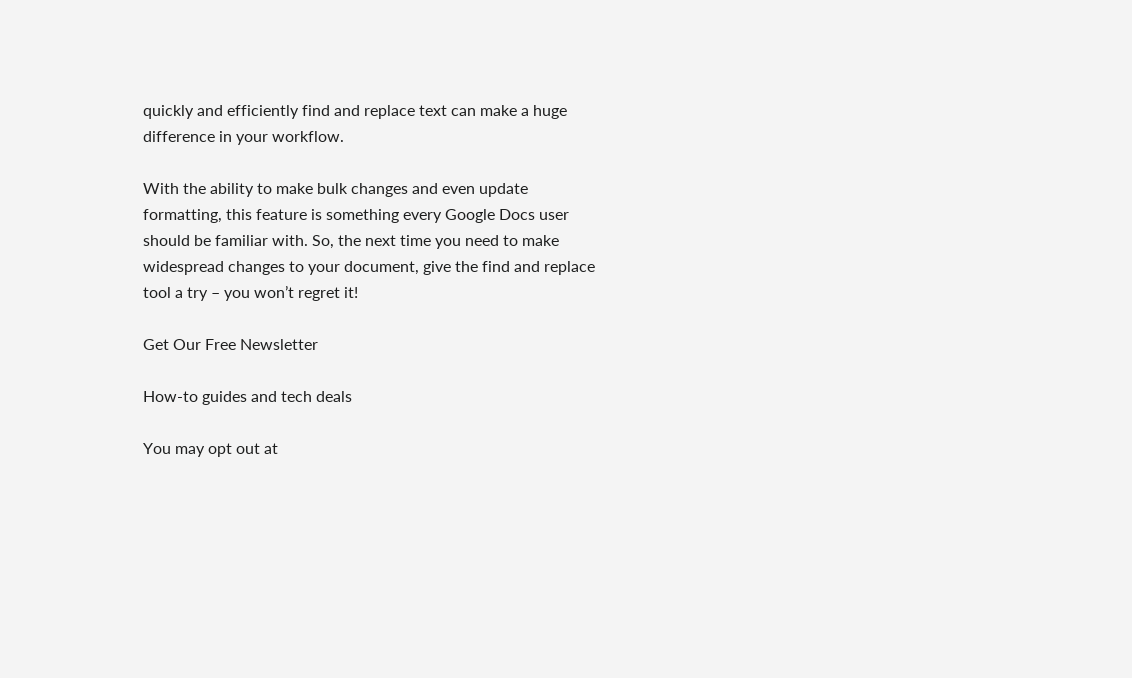quickly and efficiently find and replace text can make a huge difference in your workflow.

With the ability to make bulk changes and even update formatting, this feature is something every Google Docs user should be familiar with. So, the next time you need to make widespread changes to your document, give the find and replace tool a try – you won’t regret it!

Get Our Free Newsletter

How-to guides and tech deals

You may opt out at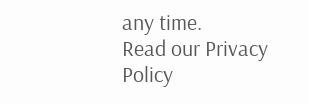any time.
Read our Privacy Policy